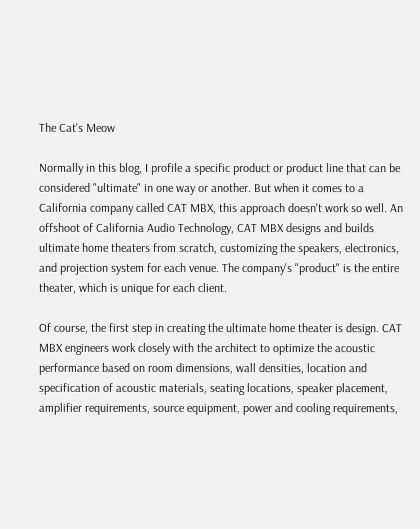The Cat's Meow

Normally in this blog, I profile a specific product or product line that can be considered "ultimate" in one way or another. But when it comes to a California company called CAT MBX, this approach doesn't work so well. An offshoot of California Audio Technology, CAT MBX designs and builds ultimate home theaters from scratch, customizing the speakers, electronics, and projection system for each venue. The company's "product" is the entire theater, which is unique for each client.

Of course, the first step in creating the ultimate home theater is design. CAT MBX engineers work closely with the architect to optimize the acoustic performance based on room dimensions, wall densities, location and specification of acoustic materials, seating locations, speaker placement, amplifier requirements, source equipment, power and cooling requirements,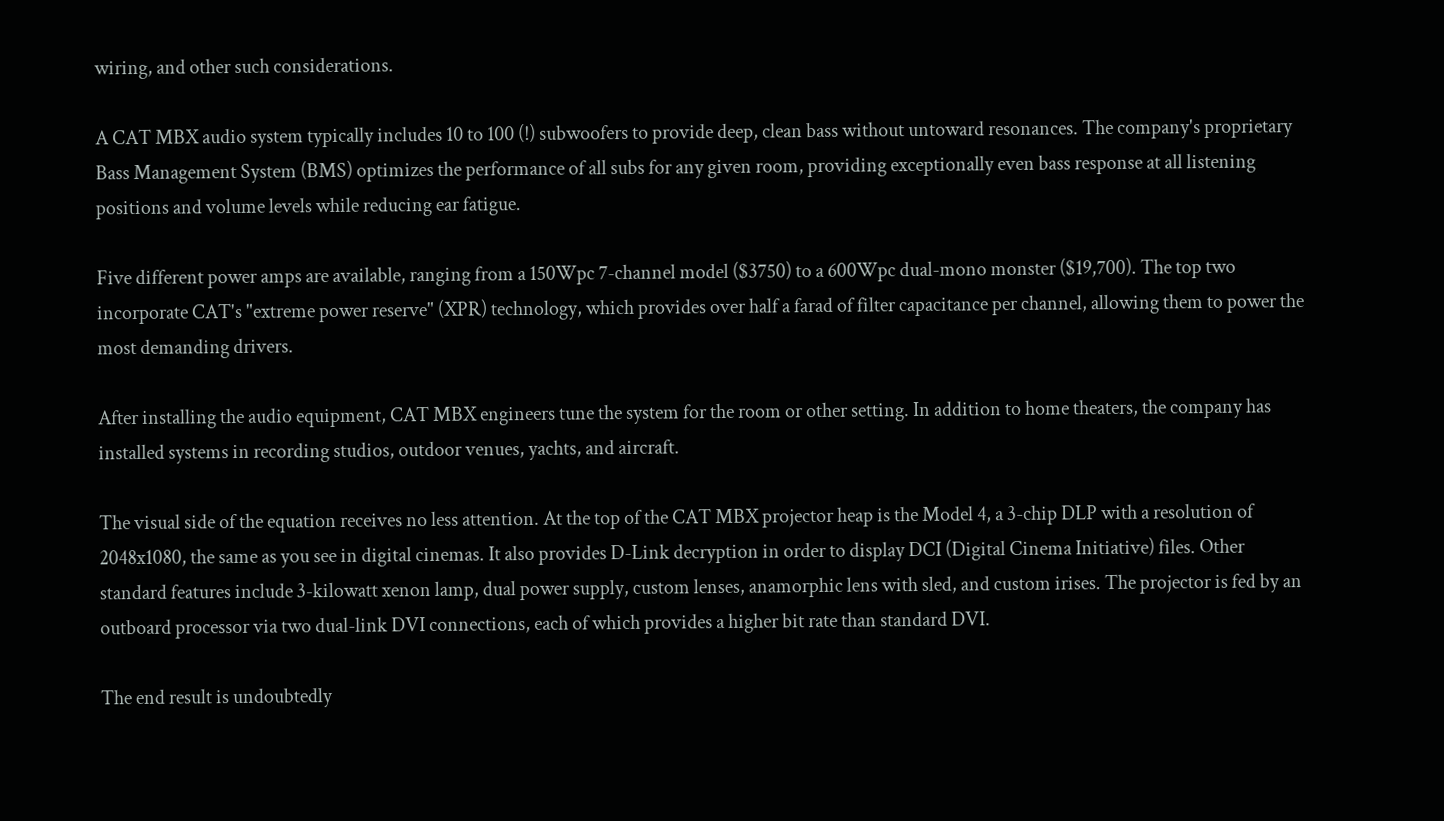wiring, and other such considerations.

A CAT MBX audio system typically includes 10 to 100 (!) subwoofers to provide deep, clean bass without untoward resonances. The company's proprietary Bass Management System (BMS) optimizes the performance of all subs for any given room, providing exceptionally even bass response at all listening positions and volume levels while reducing ear fatigue.

Five different power amps are available, ranging from a 150Wpc 7-channel model ($3750) to a 600Wpc dual-mono monster ($19,700). The top two incorporate CAT's "extreme power reserve" (XPR) technology, which provides over half a farad of filter capacitance per channel, allowing them to power the most demanding drivers.

After installing the audio equipment, CAT MBX engineers tune the system for the room or other setting. In addition to home theaters, the company has installed systems in recording studios, outdoor venues, yachts, and aircraft.

The visual side of the equation receives no less attention. At the top of the CAT MBX projector heap is the Model 4, a 3-chip DLP with a resolution of 2048x1080, the same as you see in digital cinemas. It also provides D-Link decryption in order to display DCI (Digital Cinema Initiative) files. Other standard features include 3-kilowatt xenon lamp, dual power supply, custom lenses, anamorphic lens with sled, and custom irises. The projector is fed by an outboard processor via two dual-link DVI connections, each of which provides a higher bit rate than standard DVI.

The end result is undoubtedly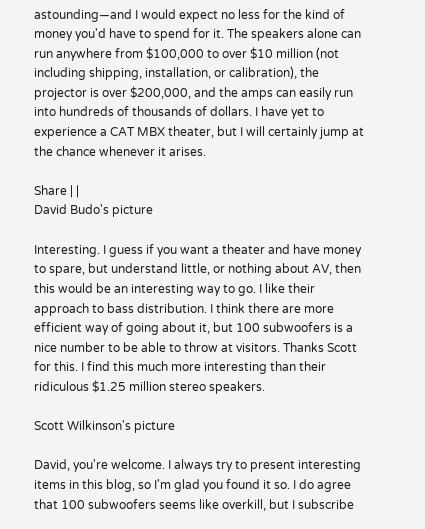astounding—and I would expect no less for the kind of money you'd have to spend for it. The speakers alone can run anywhere from $100,000 to over $10 million (not including shipping, installation, or calibration), the projector is over $200,000, and the amps can easily run into hundreds of thousands of dollars. I have yet to experience a CAT MBX theater, but I will certainly jump at the chance whenever it arises.

Share | |
David Budo's picture

Interesting. I guess if you want a theater and have money to spare, but understand little, or nothing about AV, then this would be an interesting way to go. I like their approach to bass distribution. I think there are more efficient way of going about it, but 100 subwoofers is a nice number to be able to throw at visitors. Thanks Scott for this. I find this much more interesting than their ridiculous $1.25 million stereo speakers.

Scott Wilkinson's picture

David, you're welcome. I always try to present interesting items in this blog, so I'm glad you found it so. I do agree that 100 subwoofers seems like overkill, but I subscribe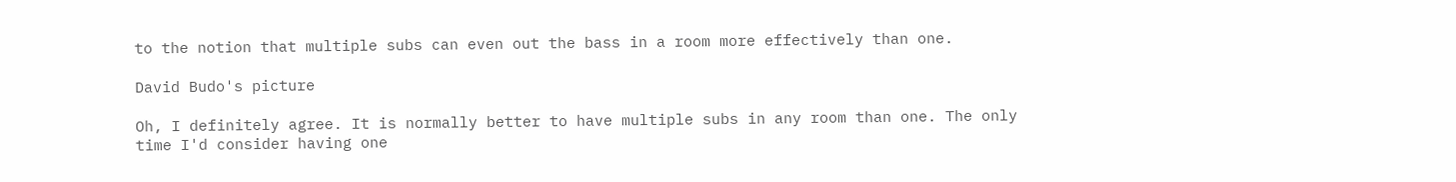to the notion that multiple subs can even out the bass in a room more effectively than one.

David Budo's picture

Oh, I definitely agree. It is normally better to have multiple subs in any room than one. The only time I'd consider having one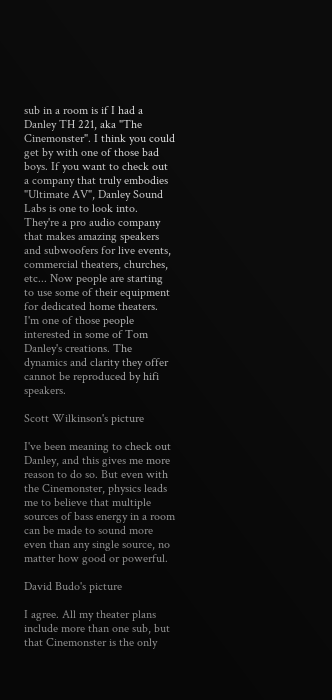sub in a room is if I had a Danley TH 221, aka "The Cinemonster". I think you could get by with one of those bad boys. If you want to check out a company that truly embodies "Ultimate AV", Danley Sound Labs is one to look into. They're a pro audio company that makes amazing speakers and subwoofers for live events, commercial theaters, churches, etc... Now people are starting to use some of their equipment for dedicated home theaters. I'm one of those people interested in some of Tom Danley's creations. The dynamics and clarity they offer cannot be reproduced by hifi speakers.

Scott Wilkinson's picture

I've been meaning to check out Danley, and this gives me more reason to do so. But even with the Cinemonster, physics leads me to believe that multiple sources of bass energy in a room can be made to sound more even than any single source, no matter how good or powerful.

David Budo's picture

I agree. All my theater plans include more than one sub, but that Cinemonster is the only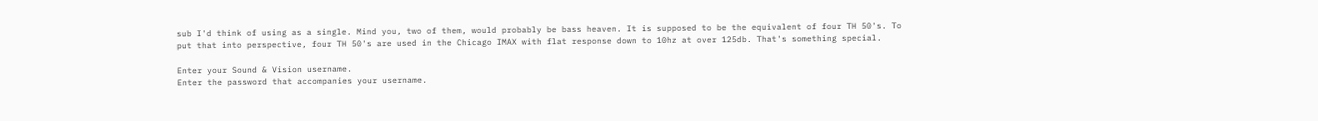sub I'd think of using as a single. Mind you, two of them, would probably be bass heaven. It is supposed to be the equivalent of four TH 50's. To put that into perspective, four TH 50's are used in the Chicago IMAX with flat response down to 10hz at over 125db. That's something special.

Enter your Sound & Vision username.
Enter the password that accompanies your username.